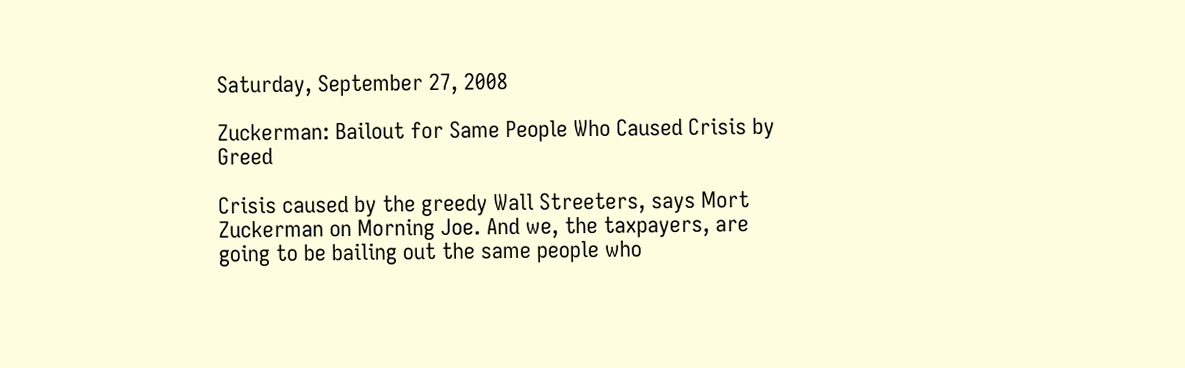Saturday, September 27, 2008

Zuckerman: Bailout for Same People Who Caused Crisis by Greed

Crisis caused by the greedy Wall Streeters, says Mort Zuckerman on Morning Joe. And we, the taxpayers, are going to be bailing out the same people who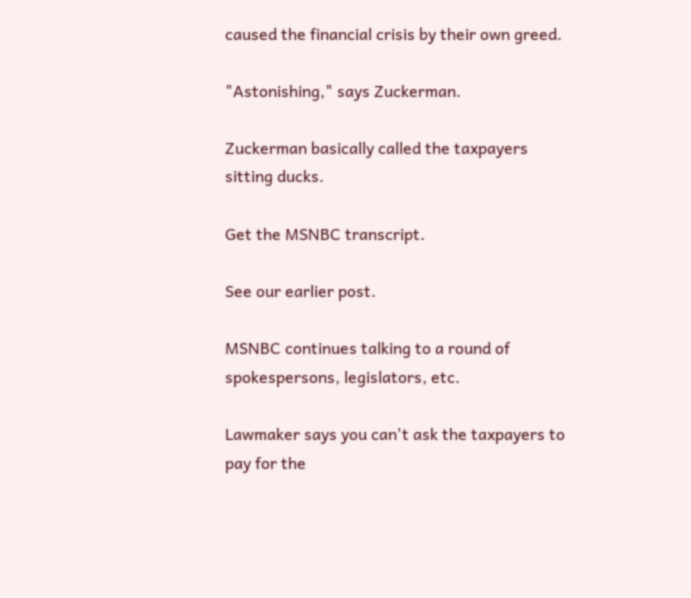caused the financial crisis by their own greed.

"Astonishing," says Zuckerman.

Zuckerman basically called the taxpayers sitting ducks.

Get the MSNBC transcript.

See our earlier post.

MSNBC continues talking to a round of spokespersons, legislators, etc.

Lawmaker says you can't ask the taxpayers to pay for the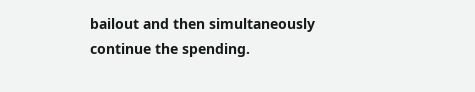bailout and then simultaneously continue the spending.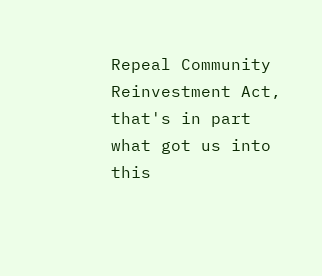Repeal Community Reinvestment Act, that's in part what got us into this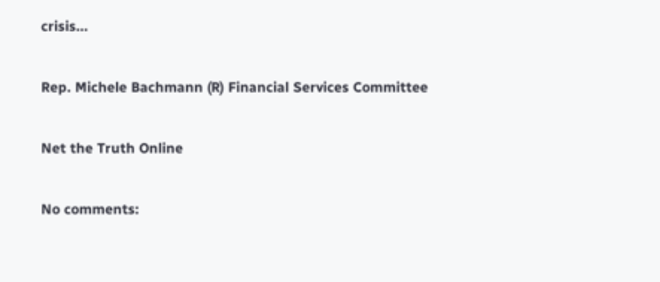crisis...

Rep. Michele Bachmann (R) Financial Services Committee

Net the Truth Online

No comments: